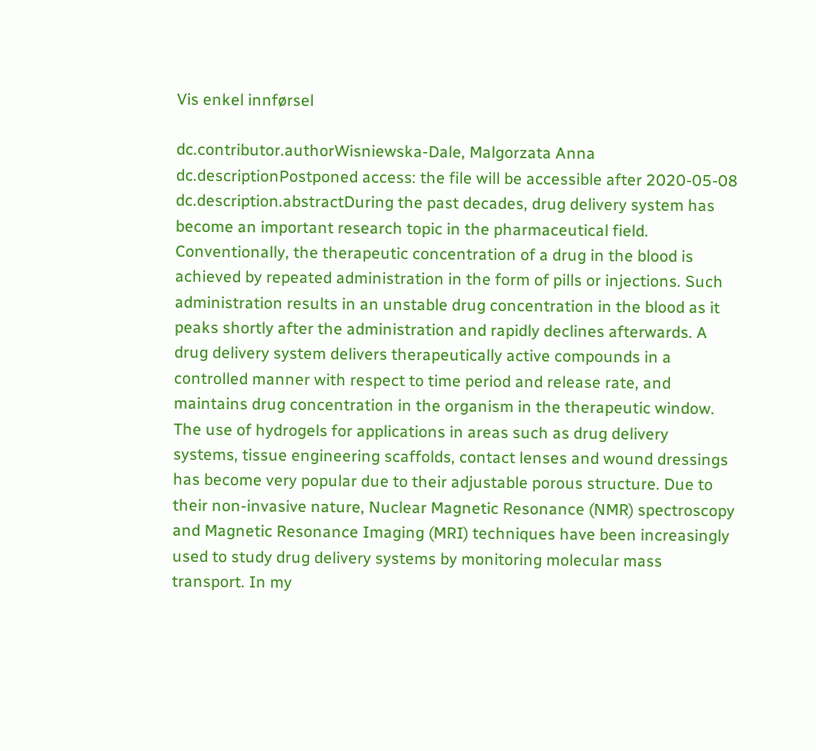Vis enkel innførsel

dc.contributor.authorWisniewska-Dale, Malgorzata Anna
dc.descriptionPostponed access: the file will be accessible after 2020-05-08
dc.description.abstractDuring the past decades, drug delivery system has become an important research topic in the pharmaceutical field. Conventionally, the therapeutic concentration of a drug in the blood is achieved by repeated administration in the form of pills or injections. Such administration results in an unstable drug concentration in the blood as it peaks shortly after the administration and rapidly declines afterwards. A drug delivery system delivers therapeutically active compounds in a controlled manner with respect to time period and release rate, and maintains drug concentration in the organism in the therapeutic window. The use of hydrogels for applications in areas such as drug delivery systems, tissue engineering scaffolds, contact lenses and wound dressings has become very popular due to their adjustable porous structure. Due to their non-invasive nature, Nuclear Magnetic Resonance (NMR) spectroscopy and Magnetic Resonance Imaging (MRI) techniques have been increasingly used to study drug delivery systems by monitoring molecular mass transport. In my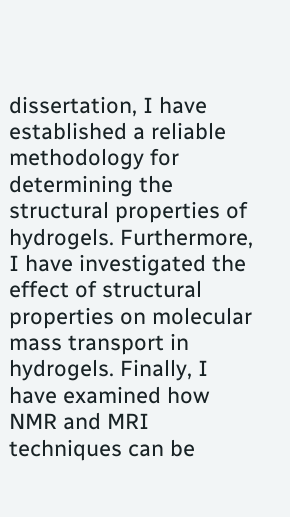dissertation, I have established a reliable methodology for determining the structural properties of hydrogels. Furthermore, I have investigated the effect of structural properties on molecular mass transport in hydrogels. Finally, I have examined how NMR and MRI techniques can be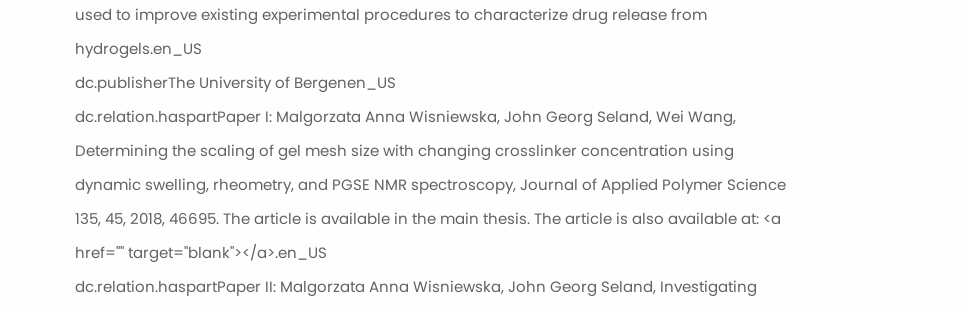used to improve existing experimental procedures to characterize drug release from hydrogels.en_US
dc.publisherThe University of Bergenen_US
dc.relation.haspartPaper I: Malgorzata Anna Wisniewska, John Georg Seland, Wei Wang, Determining the scaling of gel mesh size with changing crosslinker concentration using dynamic swelling, rheometry, and PGSE NMR spectroscopy, Journal of Applied Polymer Science 135, 45, 2018, 46695. The article is available in the main thesis. The article is also available at: <a href="" target="blank"></a>.en_US
dc.relation.haspartPaper II: Malgorzata Anna Wisniewska, John Georg Seland, Investigating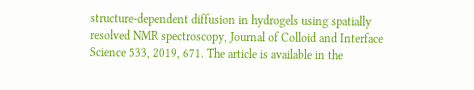structure-dependent diffusion in hydrogels using spatially resolved NMR spectroscopy, Journal of Colloid and Interface Science 533, 2019, 671. The article is available in the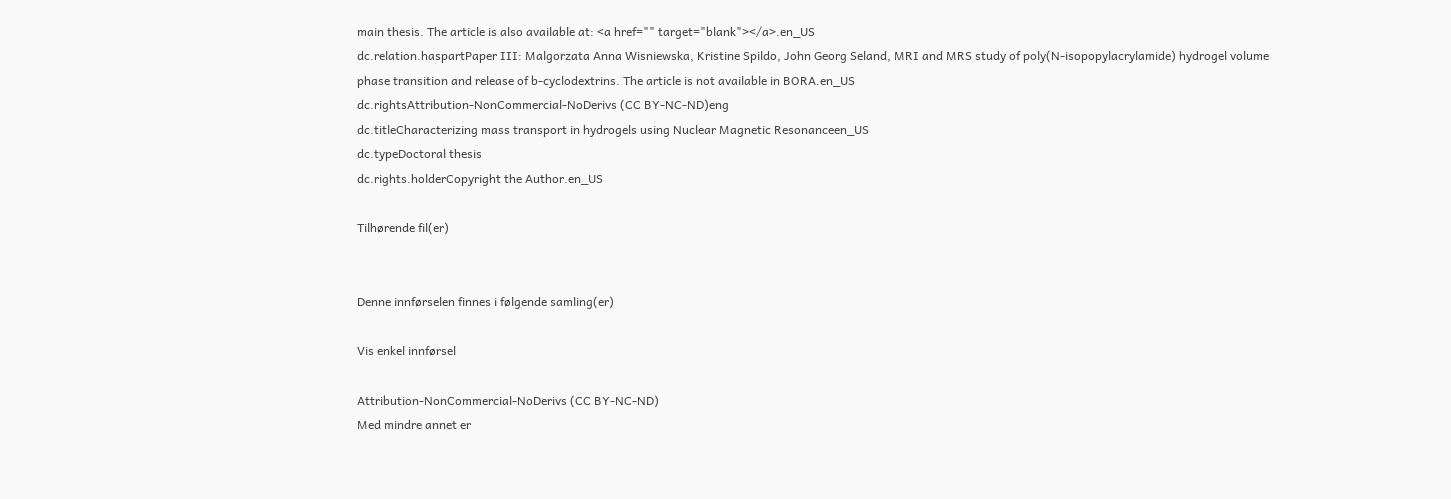main thesis. The article is also available at: <a href="" target="blank"></a>.en_US
dc.relation.haspartPaper III: Malgorzata Anna Wisniewska, Kristine Spildo, John Georg Seland, MRI and MRS study of poly(N-isopopylacrylamide) hydrogel volume phase transition and release of b-cyclodextrins. The article is not available in BORA.en_US
dc.rightsAttribution-NonCommercial-NoDerivs (CC BY-NC-ND)eng
dc.titleCharacterizing mass transport in hydrogels using Nuclear Magnetic Resonanceen_US
dc.typeDoctoral thesis
dc.rights.holderCopyright the Author.en_US

Tilhørende fil(er)


Denne innførselen finnes i følgende samling(er)

Vis enkel innførsel

Attribution-NonCommercial-NoDerivs (CC BY-NC-ND)
Med mindre annet er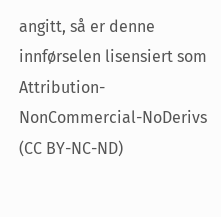angitt, så er denne innførselen lisensiert som Attribution-NonCommercial-NoDerivs (CC BY-NC-ND)